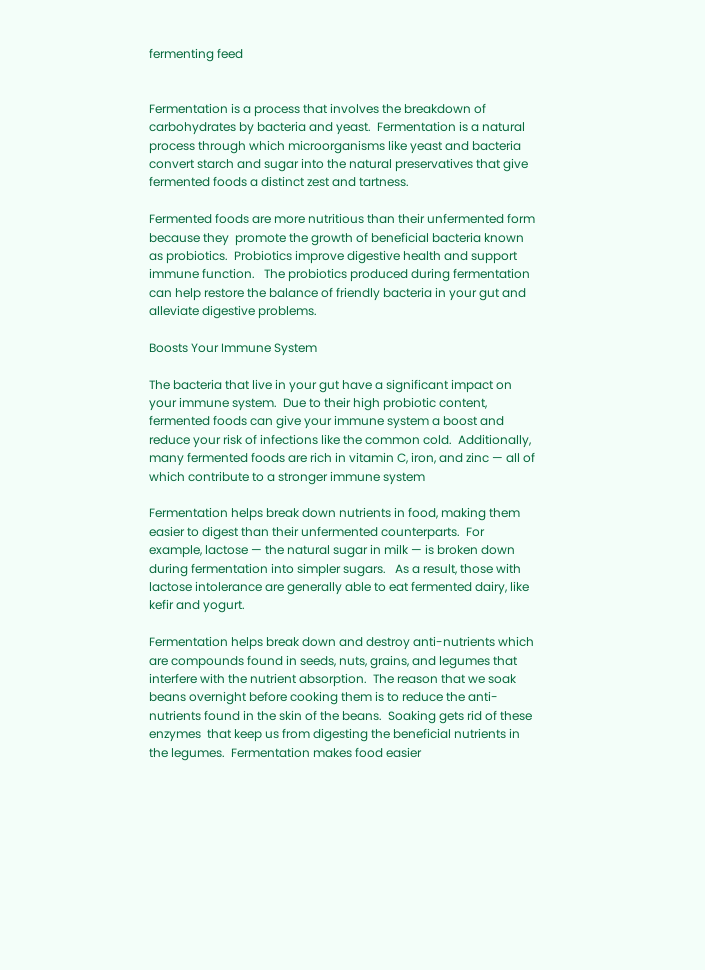fermenting feed


Fermentation is a process that involves the breakdown of carbohydrates by bacteria and yeast.  Fermentation is a natural process through which microorganisms like yeast and bacteria convert starch and sugar into the natural preservatives that give fermented foods a distinct zest and tartness.

Fermented foods are more nutritious than their unfermented form because they  promote the growth of beneficial bacteria known as probiotics.  Probiotics improve digestive health and support immune function.   The probiotics produced during fermentation can help restore the balance of friendly bacteria in your gut and alleviate digestive problems.

Boosts Your Immune System

The bacteria that live in your gut have a significant impact on your immune system.  Due to their high probiotic content, fermented foods can give your immune system a boost and reduce your risk of infections like the common cold.  Additionally, many fermented foods are rich in vitamin C, iron, and zinc — all of which contribute to a stronger immune system

Fermentation helps break down nutrients in food, making them easier to digest than their unfermented counterparts.  For example, lactose — the natural sugar in milk — is broken down during fermentation into simpler sugars.   As a result, those with lactose intolerance are generally able to eat fermented dairy, like kefir and yogurt.

Fermentation helps break down and destroy anti-nutrients which are compounds found in seeds, nuts, grains, and legumes that interfere with the nutrient absorption.  The reason that we soak beans overnight before cooking them is to reduce the anti-nutrients found in the skin of the beans.  Soaking gets rid of these enzymes  that keep us from digesting the beneficial nutrients in the legumes.  Fermentation makes food easier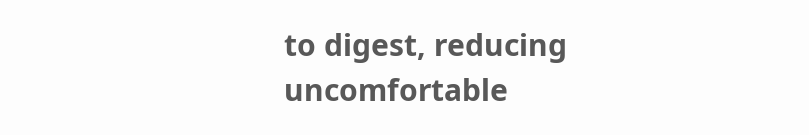to digest, reducing uncomfortable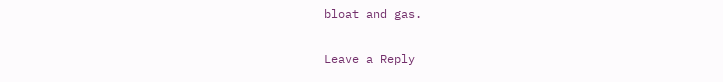bloat and gas.

Leave a Reply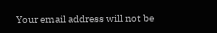Your email address will not be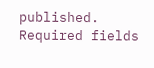published. Required fields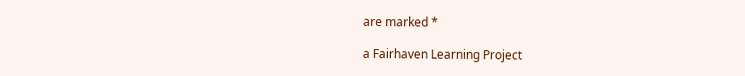are marked *

a Fairhaven Learning Project